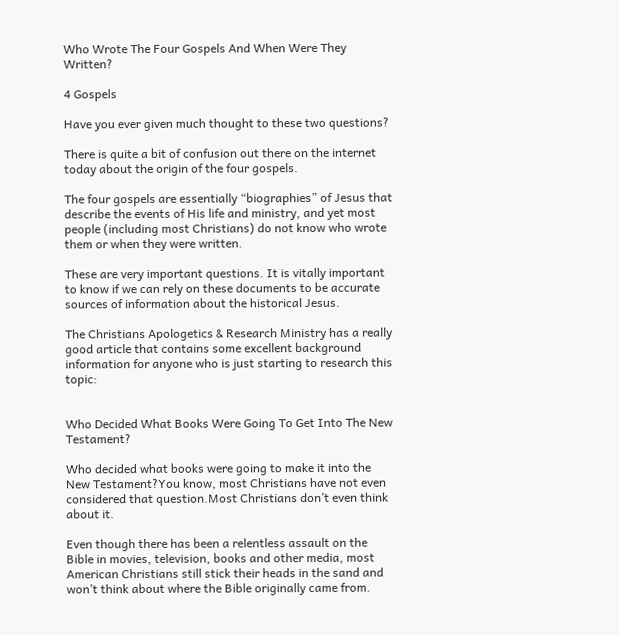Who Wrote The Four Gospels And When Were They Written?

4 Gospels

Have you ever given much thought to these two questions?

There is quite a bit of confusion out there on the internet today about the origin of the four gospels.

The four gospels are essentially “biographies” of Jesus that describe the events of His life and ministry, and yet most people (including most Christians) do not know who wrote them or when they were written.

These are very important questions. It is vitally important to know if we can rely on these documents to be accurate sources of information about the historical Jesus.

The Christians Apologetics & Research Ministry has a really good article that contains some excellent background information for anyone who is just starting to research this topic:


Who Decided What Books Were Going To Get Into The New Testament?

Who decided what books were going to make it into the New Testament?You know, most Christians have not even considered that question.Most Christians don’t even think about it.

Even though there has been a relentless assault on the Bible in movies, television, books and other media, most American Christians still stick their heads in the sand and won’t think about where the Bible originally came from.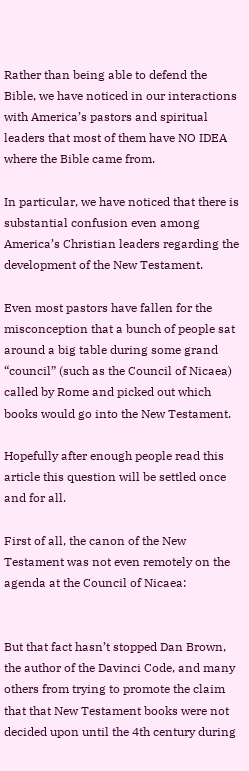Rather than being able to defend the Bible, we have noticed in our interactions with America’s pastors and spiritual leaders that most of them have NO IDEA where the Bible came from.

In particular, we have noticed that there is substantial confusion even among America’s Christian leaders regarding the development of the New Testament.

Even most pastors have fallen for the misconception that a bunch of people sat around a big table during some grand “council” (such as the Council of Nicaea) called by Rome and picked out which books would go into the New Testament.

Hopefully after enough people read this article this question will be settled once and for all.

First of all, the canon of the New Testament was not even remotely on the agenda at the Council of Nicaea:


But that fact hasn’t stopped Dan Brown, the author of the Davinci Code, and many others from trying to promote the claim that that New Testament books were not decided upon until the 4th century during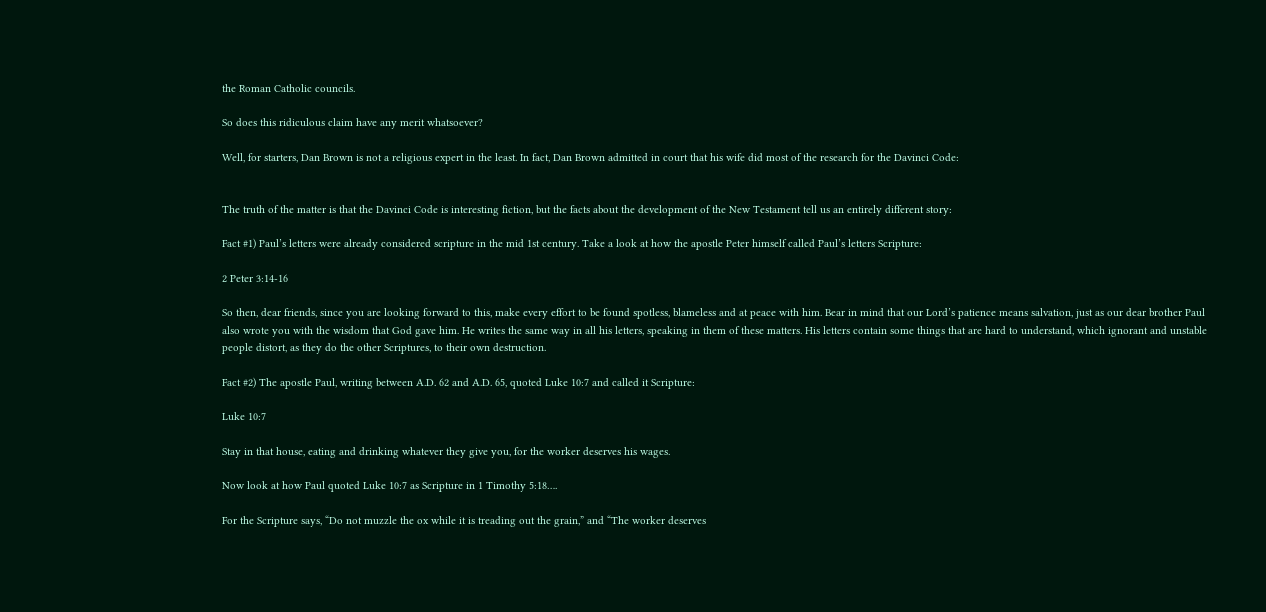the Roman Catholic councils.

So does this ridiculous claim have any merit whatsoever?

Well, for starters, Dan Brown is not a religious expert in the least. In fact, Dan Brown admitted in court that his wife did most of the research for the Davinci Code:


The truth of the matter is that the Davinci Code is interesting fiction, but the facts about the development of the New Testament tell us an entirely different story:

Fact #1) Paul’s letters were already considered scripture in the mid 1st century. Take a look at how the apostle Peter himself called Paul’s letters Scripture:

2 Peter 3:14-16

So then, dear friends, since you are looking forward to this, make every effort to be found spotless, blameless and at peace with him. Bear in mind that our Lord’s patience means salvation, just as our dear brother Paul also wrote you with the wisdom that God gave him. He writes the same way in all his letters, speaking in them of these matters. His letters contain some things that are hard to understand, which ignorant and unstable people distort, as they do the other Scriptures, to their own destruction.

Fact #2) The apostle Paul, writing between A.D. 62 and A.D. 65, quoted Luke 10:7 and called it Scripture:

Luke 10:7

Stay in that house, eating and drinking whatever they give you, for the worker deserves his wages.

Now look at how Paul quoted Luke 10:7 as Scripture in 1 Timothy 5:18….

For the Scripture says, “Do not muzzle the ox while it is treading out the grain,” and “The worker deserves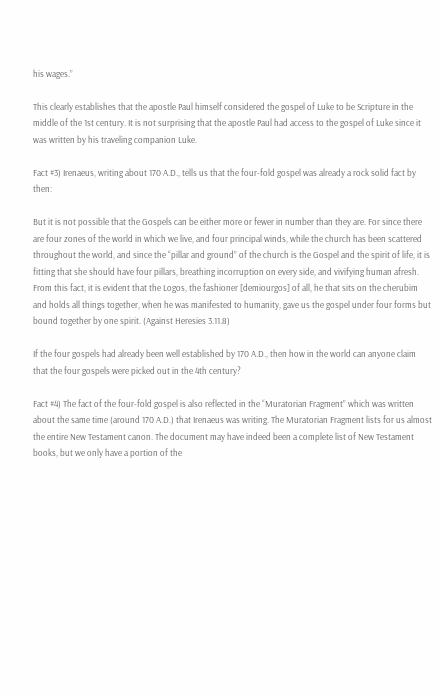his wages.”

This clearly establishes that the apostle Paul himself considered the gospel of Luke to be Scripture in the middle of the 1st century. It is not surprising that the apostle Paul had access to the gospel of Luke since it was written by his traveling companion Luke.

Fact #3) Irenaeus, writing about 170 A.D., tells us that the four-fold gospel was already a rock solid fact by then:

But it is not possible that the Gospels can be either more or fewer in number than they are. For since there are four zones of the world in which we live, and four principal winds, while the church has been scattered throughout the world, and since the “pillar and ground” of the church is the Gospel and the spirit of life, it is fitting that she should have four pillars, breathing incorruption on every side, and vivifying human afresh. From this fact, it is evident that the Logos, the fashioner [demiourgos] of all, he that sits on the cherubim and holds all things together, when he was manifested to humanity, gave us the gospel under four forms but bound together by one spirit. (Against Heresies 3.11.8)

If the four gospels had already been well established by 170 A.D., then how in the world can anyone claim that the four gospels were picked out in the 4th century?

Fact #4) The fact of the four-fold gospel is also reflected in the “Muratorian Fragment” which was written about the same time (around 170 A.D.) that Irenaeus was writing. The Muratorian Fragment lists for us almost the entire New Testament canon. The document may have indeed been a complete list of New Testament books, but we only have a portion of the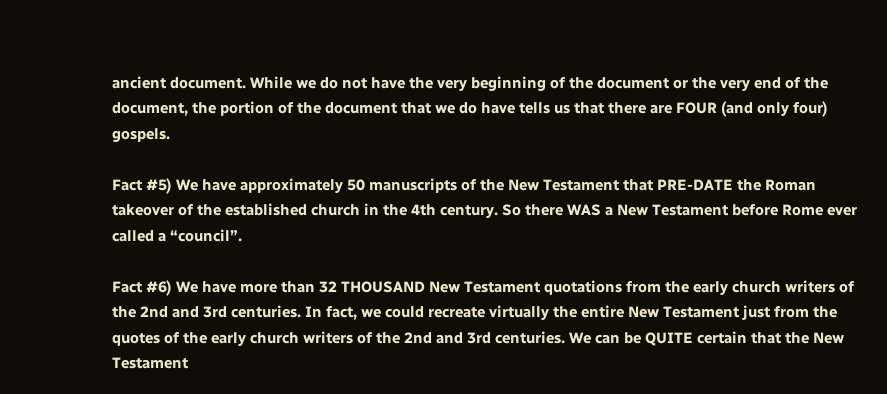ancient document. While we do not have the very beginning of the document or the very end of the document, the portion of the document that we do have tells us that there are FOUR (and only four) gospels.

Fact #5) We have approximately 50 manuscripts of the New Testament that PRE-DATE the Roman takeover of the established church in the 4th century. So there WAS a New Testament before Rome ever called a “council”.

Fact #6) We have more than 32 THOUSAND New Testament quotations from the early church writers of the 2nd and 3rd centuries. In fact, we could recreate virtually the entire New Testament just from the quotes of the early church writers of the 2nd and 3rd centuries. We can be QUITE certain that the New Testament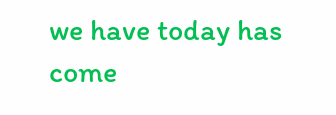we have today has come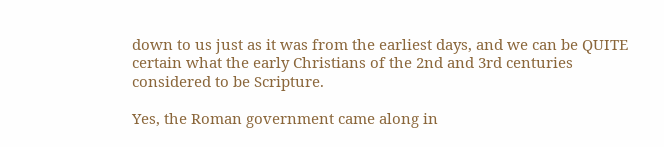down to us just as it was from the earliest days, and we can be QUITE certain what the early Christians of the 2nd and 3rd centuries considered to be Scripture.

Yes, the Roman government came along in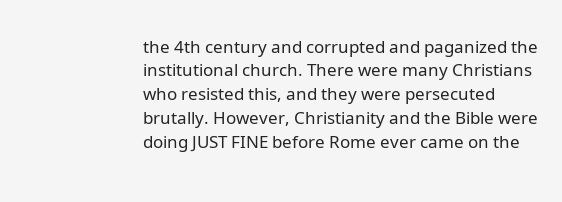the 4th century and corrupted and paganized the institutional church. There were many Christians who resisted this, and they were persecuted brutally. However, Christianity and the Bible were doing JUST FINE before Rome ever came on the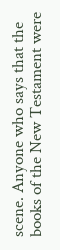scene. Anyone who says that the books of the New Testament were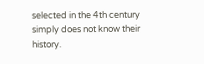selected in the 4th century simply does not know their history.